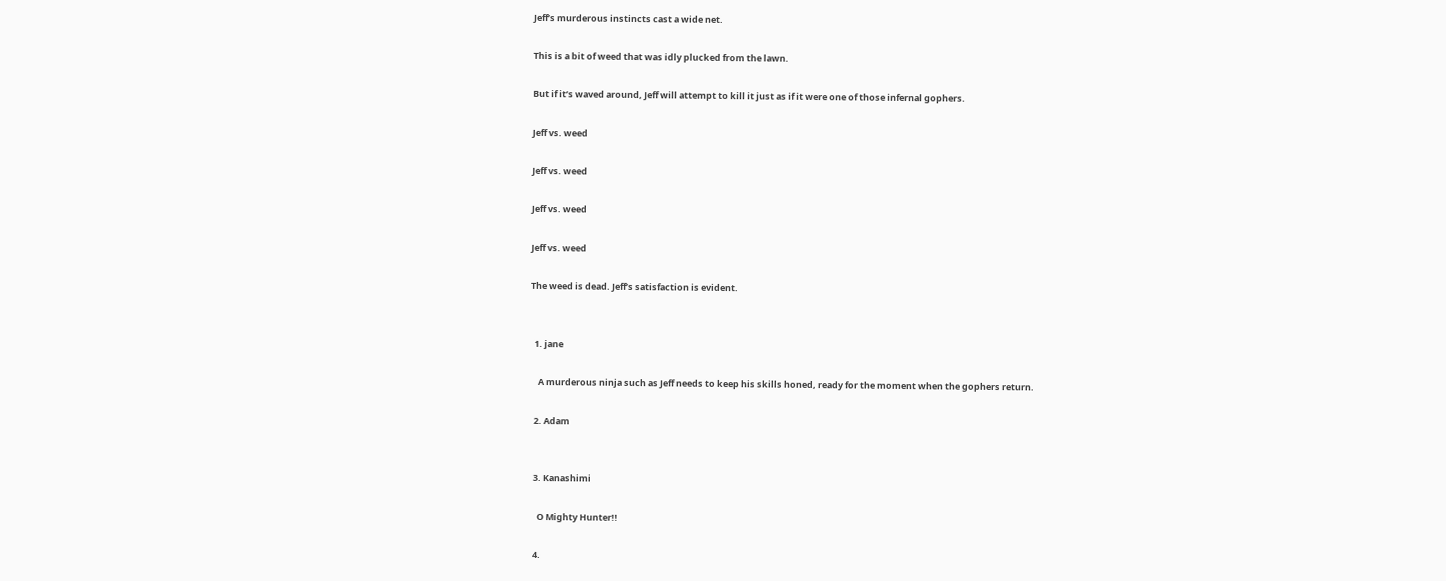Jeff’s murderous instincts cast a wide net.

This is a bit of weed that was idly plucked from the lawn.

But if it’s waved around, Jeff will attempt to kill it just as if it were one of those infernal gophers.

Jeff vs. weed

Jeff vs. weed

Jeff vs. weed

Jeff vs. weed

The weed is dead. Jeff’s satisfaction is evident.


  1. jane

    A murderous ninja such as Jeff needs to keep his skills honed, ready for the moment when the gophers return.

  2. Adam


  3. Kanashimi

    O Mighty Hunter!!

  4.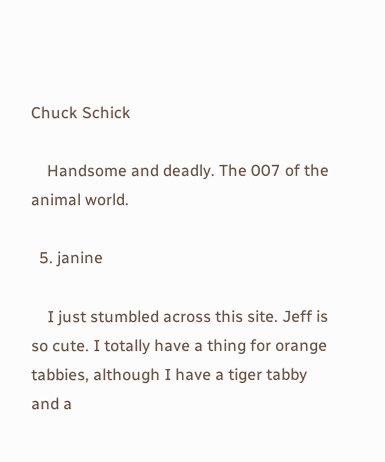Chuck Schick

    Handsome and deadly. The 007 of the animal world.

  5. janine

    I just stumbled across this site. Jeff is so cute. I totally have a thing for orange tabbies, although I have a tiger tabby and a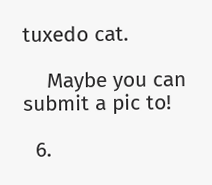tuxedo cat.

    Maybe you can submit a pic to!

  6.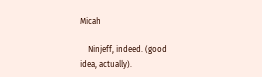Micah

    Ninjeff, indeed. (good idea, actually).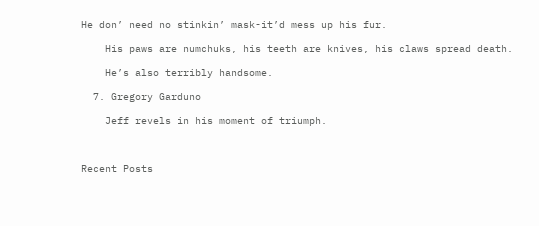He don’ need no stinkin’ mask-it’d mess up his fur.

    His paws are numchuks, his teeth are knives, his claws spread death.

    He’s also terribly handsome.

  7. Gregory Garduno

    Jeff revels in his moment of triumph.



Recent Posts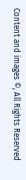Content and images ©, All Rights Reserved